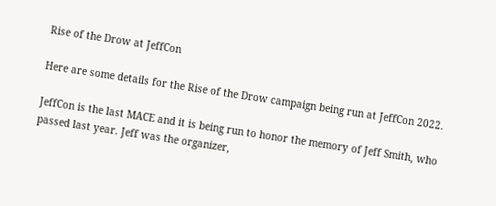Rise of the Drow at JeffCon

Here are some details for the Rise of the Drow campaign being run at JeffCon 2022.

JeffCon is the last MACE and it is being run to honor the memory of Jeff Smith, who passed last year. Jeff was the organizer,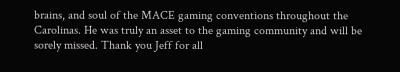brains, and soul of the MACE gaming conventions throughout the Carolinas. He was truly an asset to the gaming community and will be sorely missed. Thank you Jeff for all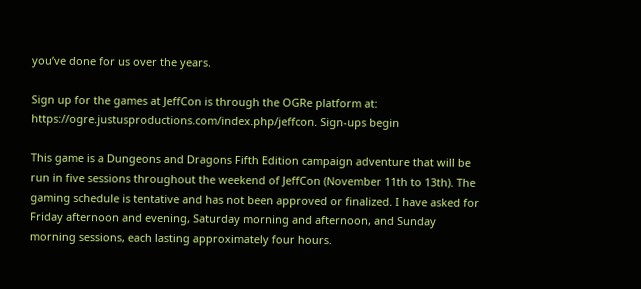you’ve done for us over the years.

Sign up for the games at JeffCon is through the OGRe platform at: https://ogre.justusproductions.com/index.php/jeffcon. Sign-ups begin

This game is a Dungeons and Dragons Fifth Edition campaign adventure that will be run in five sessions throughout the weekend of JeffCon (November 11th to 13th). The gaming schedule is tentative and has not been approved or finalized. I have asked for Friday afternoon and evening, Saturday morning and afternoon, and Sunday morning sessions, each lasting approximately four hours.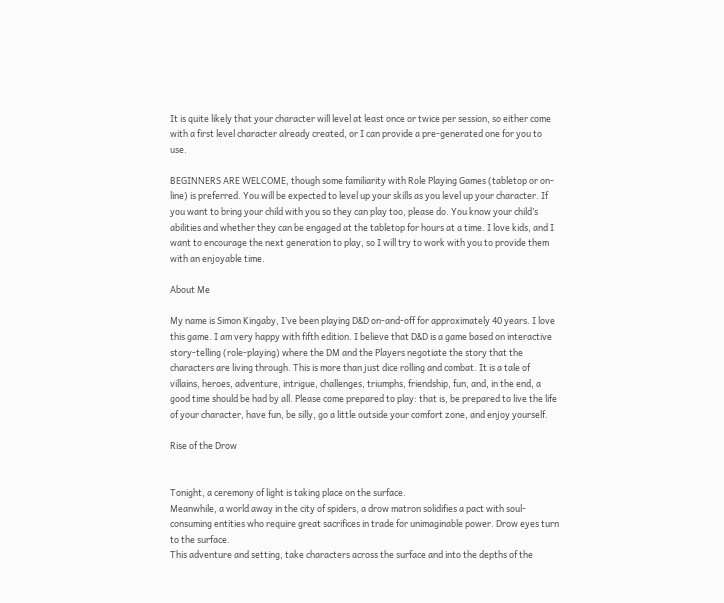It is quite likely that your character will level at least once or twice per session, so either come with a first level character already created, or I can provide a pre-generated one for you to use.

BEGINNERS ARE WELCOME, though some familiarity with Role Playing Games (tabletop or on-line) is preferred. You will be expected to level up your skills as you level up your character. If you want to bring your child with you so they can play too, please do. You know your child’s abilities and whether they can be engaged at the tabletop for hours at a time. I love kids, and I want to encourage the next generation to play, so I will try to work with you to provide them with an enjoyable time.

About Me

My name is Simon Kingaby, I’ve been playing D&D on-and-off for approximately 40 years. I love this game. I am very happy with fifth edition. I believe that D&D is a game based on interactive story-telling (role-playing) where the DM and the Players negotiate the story that the characters are living through. This is more than just dice rolling and combat. It is a tale of villains, heroes, adventure, intrigue, challenges, triumphs, friendship, fun, and, in the end, a good time should be had by all. Please come prepared to play: that is, be prepared to live the life of your character, have fun, be silly, go a little outside your comfort zone, and enjoy yourself.

Rise of the Drow


Tonight, a ceremony of light is taking place on the surface.
Meanwhile, a world away in the city of spiders, a drow matron solidifies a pact with soul-consuming entities who require great sacrifices in trade for unimaginable power. Drow eyes turn to the surface.
This adventure and setting, take characters across the surface and into the depths of the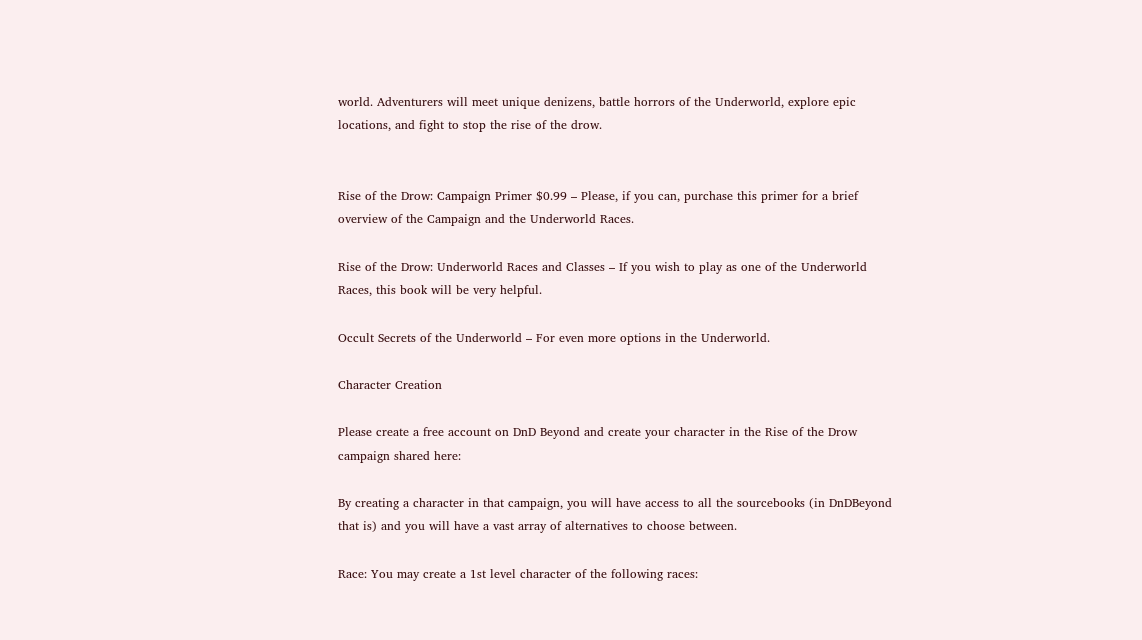world. Adventurers will meet unique denizens, battle horrors of the Underworld, explore epic locations, and fight to stop the rise of the drow.


Rise of the Drow: Campaign Primer $0.99 – Please, if you can, purchase this primer for a brief overview of the Campaign and the Underworld Races.

Rise of the Drow: Underworld Races and Classes – If you wish to play as one of the Underworld Races, this book will be very helpful.

Occult Secrets of the Underworld – For even more options in the Underworld.

Character Creation

Please create a free account on DnD Beyond and create your character in the Rise of the Drow campaign shared here:

By creating a character in that campaign, you will have access to all the sourcebooks (in DnDBeyond that is) and you will have a vast array of alternatives to choose between.

Race: You may create a 1st level character of the following races: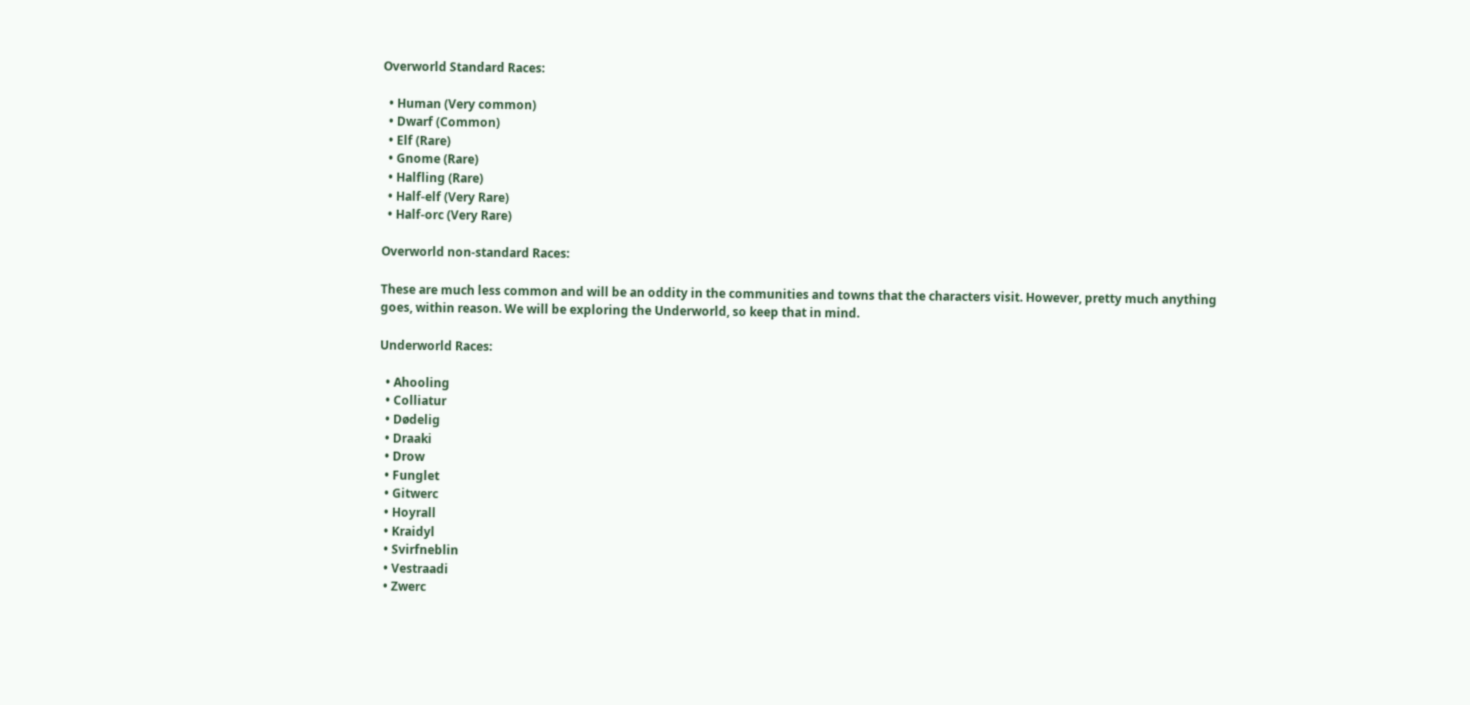Overworld Standard Races:

  • Human (Very common)
  • Dwarf (Common)
  • Elf (Rare)
  • Gnome (Rare)
  • Halfling (Rare)
  • Half-elf (Very Rare)
  • Half-orc (Very Rare)

Overworld non-standard Races:

These are much less common and will be an oddity in the communities and towns that the characters visit. However, pretty much anything goes, within reason. We will be exploring the Underworld, so keep that in mind.

Underworld Races:

  • Ahooling
  • Colliatur
  • Dødelig
  • Draaki
  • Drow
  • Funglet
  • Gitwerc
  • Hoyrall
  • Kraidyl
  • Svirfneblin
  • Vestraadi
  • Zwerc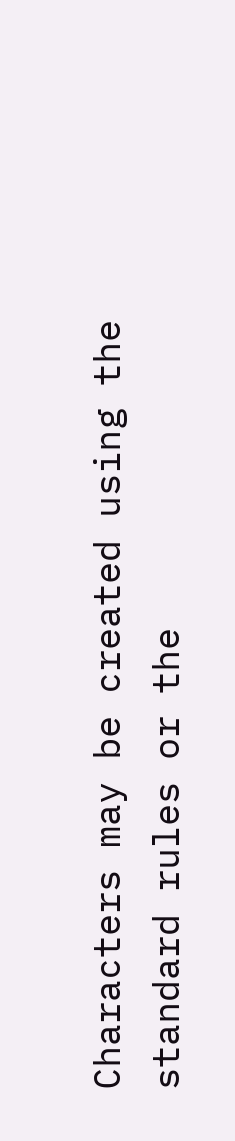Characters may be created using the standard rules or the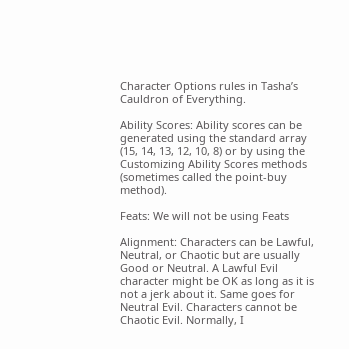Character Options rules in Tasha’s Cauldron of Everything.

Ability Scores: Ability scores can be generated using the standard array (15, 14, 13, 12, 10, 8) or by using the Customizing Ability Scores methods (sometimes called the point-buy method).

Feats: We will not be using Feats

Alignment: Characters can be Lawful, Neutral, or Chaotic but are usually Good or Neutral. A Lawful Evil character might be OK as long as it is not a jerk about it. Same goes for Neutral Evil. Characters cannot be Chaotic Evil. Normally, I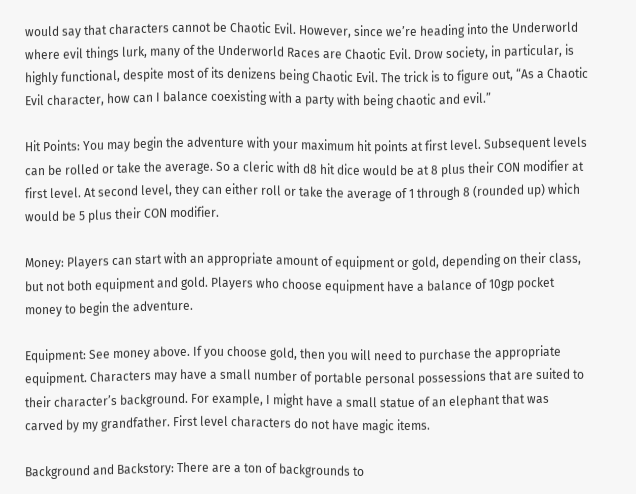would say that characters cannot be Chaotic Evil. However, since we’re heading into the Underworld where evil things lurk, many of the Underworld Races are Chaotic Evil. Drow society, in particular, is highly functional, despite most of its denizens being Chaotic Evil. The trick is to figure out, “As a Chaotic Evil character, how can I balance coexisting with a party with being chaotic and evil.”

Hit Points: You may begin the adventure with your maximum hit points at first level. Subsequent levels can be rolled or take the average. So a cleric with d8 hit dice would be at 8 plus their CON modifier at first level. At second level, they can either roll or take the average of 1 through 8 (rounded up) which would be 5 plus their CON modifier.

Money: Players can start with an appropriate amount of equipment or gold, depending on their class, but not both equipment and gold. Players who choose equipment have a balance of 10gp pocket money to begin the adventure.

Equipment: See money above. If you choose gold, then you will need to purchase the appropriate equipment. Characters may have a small number of portable personal possessions that are suited to their character’s background. For example, I might have a small statue of an elephant that was carved by my grandfather. First level characters do not have magic items.

Background and Backstory: There are a ton of backgrounds to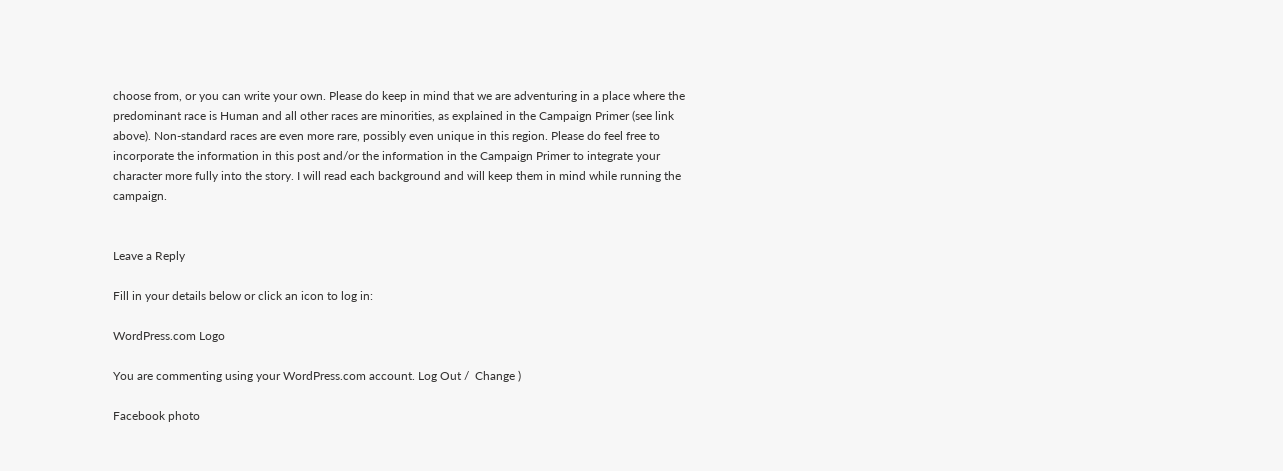choose from, or you can write your own. Please do keep in mind that we are adventuring in a place where the predominant race is Human and all other races are minorities, as explained in the Campaign Primer (see link above). Non-standard races are even more rare, possibly even unique in this region. Please do feel free to incorporate the information in this post and/or the information in the Campaign Primer to integrate your character more fully into the story. I will read each background and will keep them in mind while running the campaign.


Leave a Reply

Fill in your details below or click an icon to log in:

WordPress.com Logo

You are commenting using your WordPress.com account. Log Out /  Change )

Facebook photo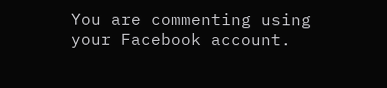You are commenting using your Facebook account.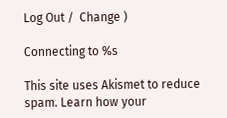Log Out /  Change )

Connecting to %s

This site uses Akismet to reduce spam. Learn how your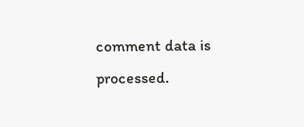comment data is processed.